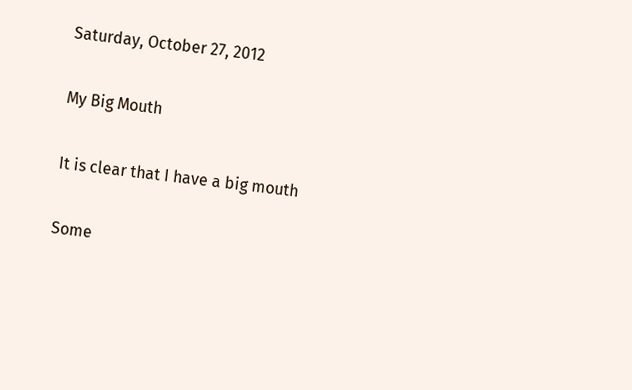Saturday, October 27, 2012

My Big Mouth

It is clear that I have a big mouth

Some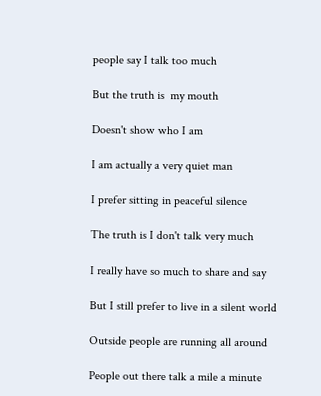people say I talk too much

But the truth is  my mouth

Doesn't show who I am

I am actually a very quiet man

I prefer sitting in peaceful silence

The truth is I don't talk very much

I really have so much to share and say

But I still prefer to live in a silent world

Outside people are running all around

People out there talk a mile a minute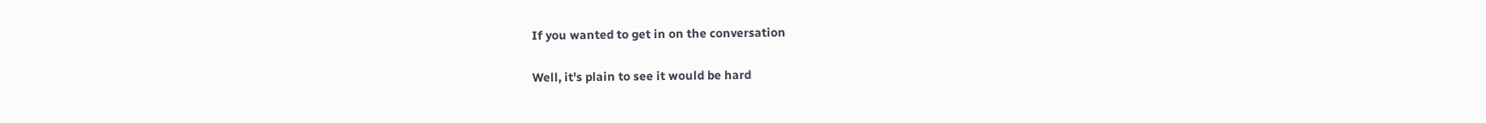If you wanted to get in on the conversation

Well, it's plain to see it would be hard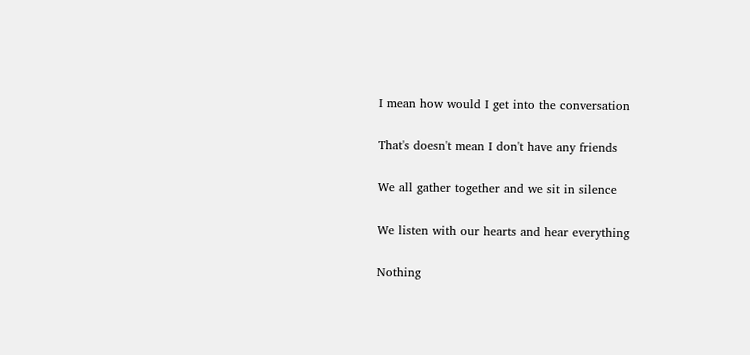I mean how would I get into the conversation

That's doesn't mean I don't have any friends

We all gather together and we sit in silence

We listen with our hearts and hear everything

Nothing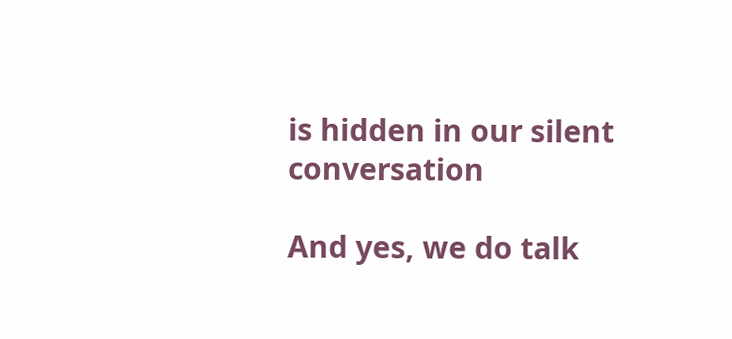is hidden in our silent conversation

And yes, we do talk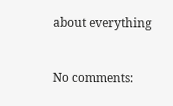about everything


No comments: